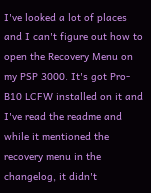I've looked a lot of places and I can't figure out how to open the Recovery Menu on my PSP 3000. It's got Pro-B10 LCFW installed on it and I've read the readme and while it mentioned the recovery menu in the changelog, it didn't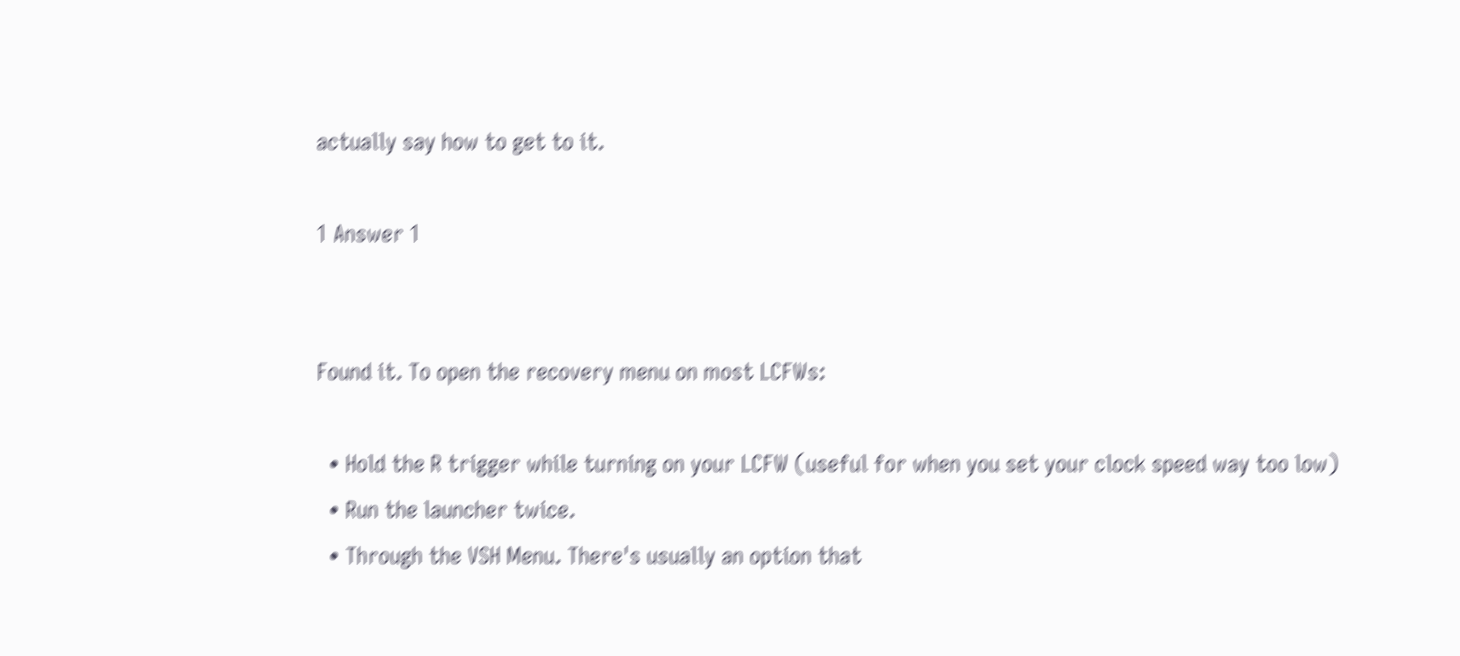actually say how to get to it.

1 Answer 1


Found it. To open the recovery menu on most LCFWs:

  • Hold the R trigger while turning on your LCFW (useful for when you set your clock speed way too low)
  • Run the launcher twice.
  • Through the VSH Menu. There's usually an option that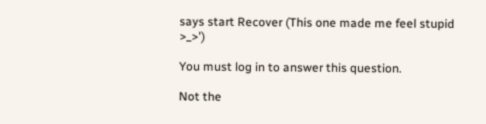says start Recover (This one made me feel stupid >_>')

You must log in to answer this question.

Not the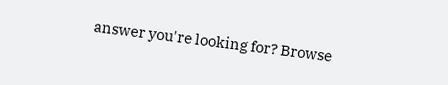answer you're looking for? Browse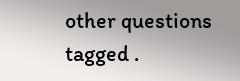other questions tagged .